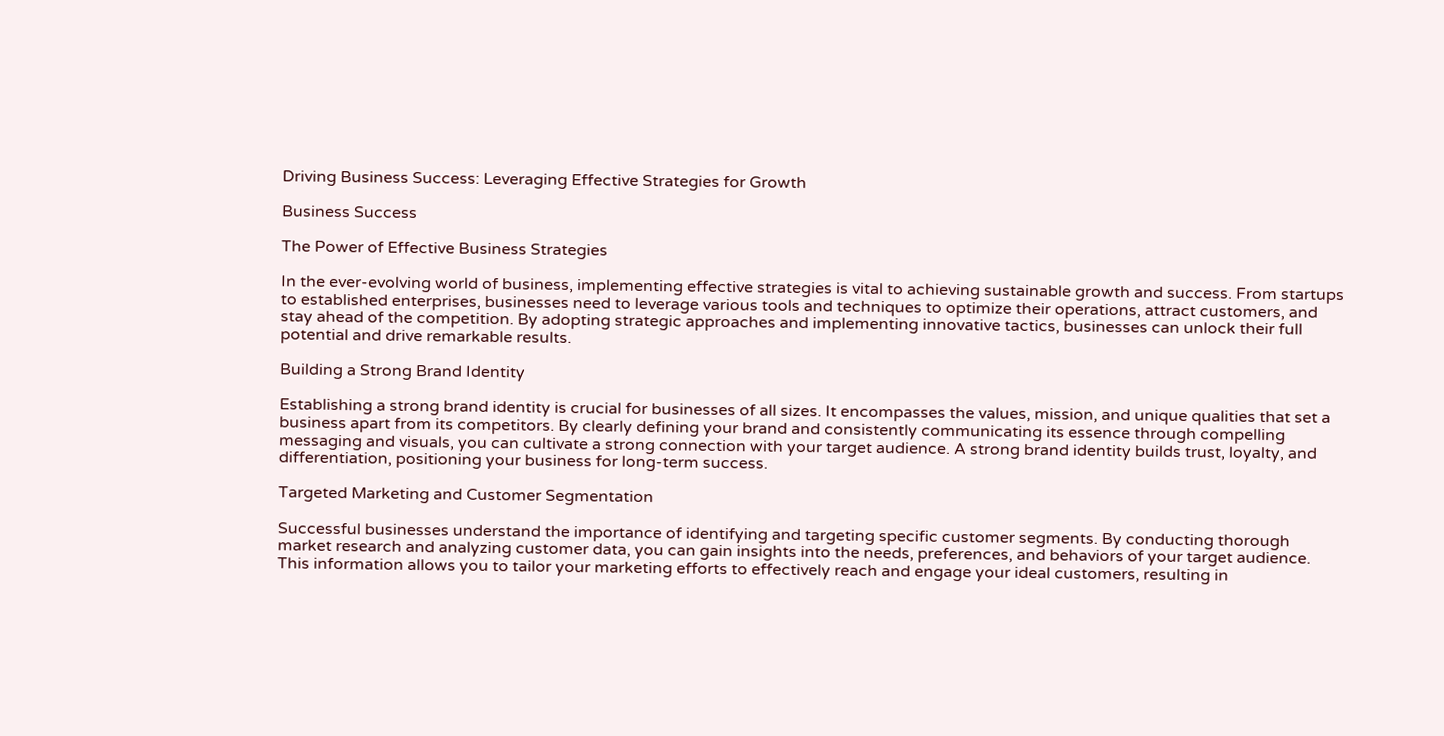Driving Business Success: Leveraging Effective Strategies for Growth

Business Success

The Power of Effective Business Strategies

In the ever-evolving world of business, implementing effective strategies is vital to achieving sustainable growth and success. From startups to established enterprises, businesses need to leverage various tools and techniques to optimize their operations, attract customers, and stay ahead of the competition. By adopting strategic approaches and implementing innovative tactics, businesses can unlock their full potential and drive remarkable results.

Building a Strong Brand Identity

Establishing a strong brand identity is crucial for businesses of all sizes. It encompasses the values, mission, and unique qualities that set a business apart from its competitors. By clearly defining your brand and consistently communicating its essence through compelling messaging and visuals, you can cultivate a strong connection with your target audience. A strong brand identity builds trust, loyalty, and differentiation, positioning your business for long-term success.

Targeted Marketing and Customer Segmentation

Successful businesses understand the importance of identifying and targeting specific customer segments. By conducting thorough market research and analyzing customer data, you can gain insights into the needs, preferences, and behaviors of your target audience. This information allows you to tailor your marketing efforts to effectively reach and engage your ideal customers, resulting in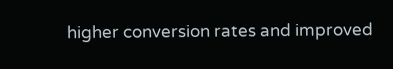higher conversion rates and improved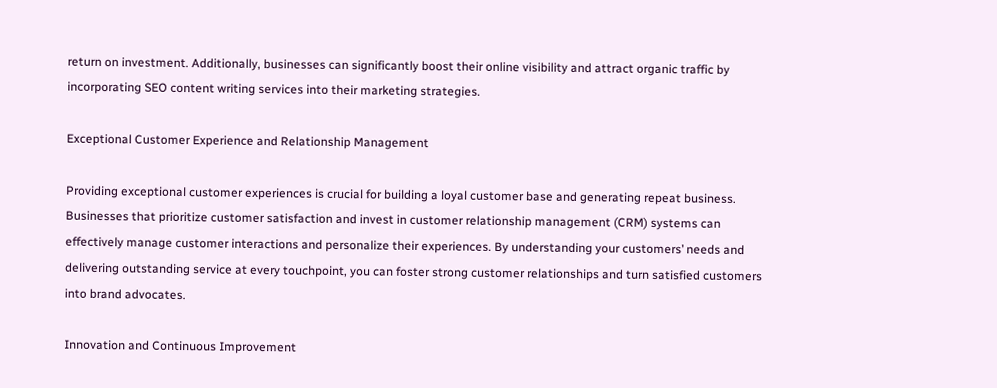return on investment. Additionally, businesses can significantly boost their online visibility and attract organic traffic by incorporating SEO content writing services into their marketing strategies.

Exceptional Customer Experience and Relationship Management

Providing exceptional customer experiences is crucial for building a loyal customer base and generating repeat business. Businesses that prioritize customer satisfaction and invest in customer relationship management (CRM) systems can effectively manage customer interactions and personalize their experiences. By understanding your customers’ needs and delivering outstanding service at every touchpoint, you can foster strong customer relationships and turn satisfied customers into brand advocates.

Innovation and Continuous Improvement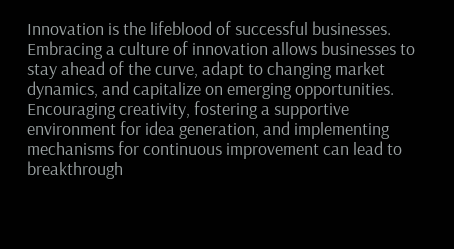Innovation is the lifeblood of successful businesses. Embracing a culture of innovation allows businesses to stay ahead of the curve, adapt to changing market dynamics, and capitalize on emerging opportunities. Encouraging creativity, fostering a supportive environment for idea generation, and implementing mechanisms for continuous improvement can lead to breakthrough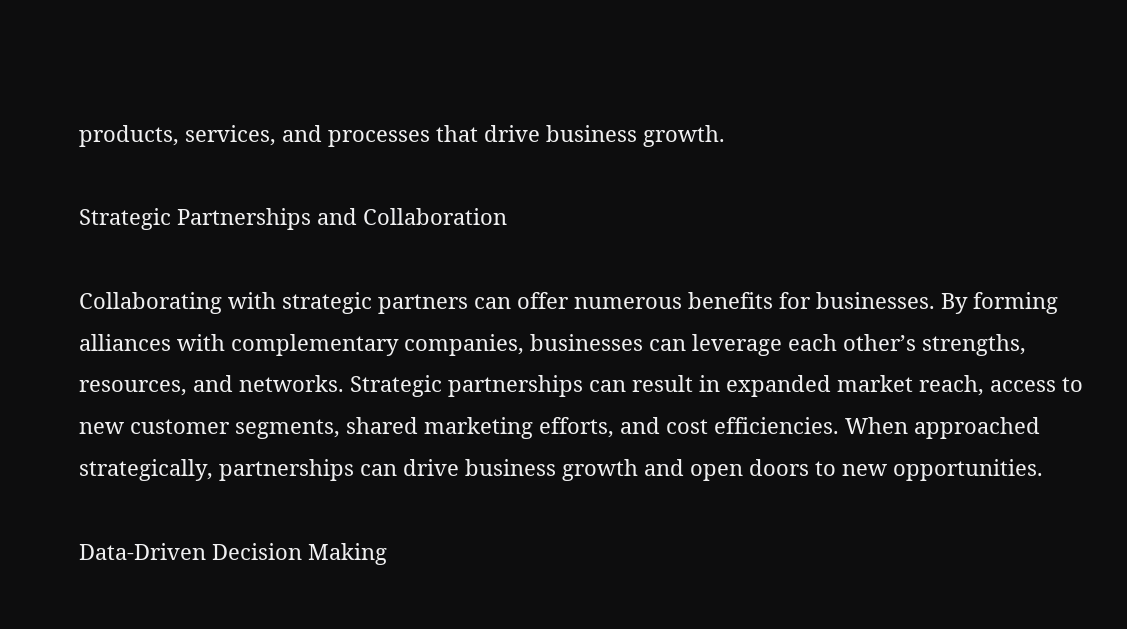products, services, and processes that drive business growth.

Strategic Partnerships and Collaboration

Collaborating with strategic partners can offer numerous benefits for businesses. By forming alliances with complementary companies, businesses can leverage each other’s strengths, resources, and networks. Strategic partnerships can result in expanded market reach, access to new customer segments, shared marketing efforts, and cost efficiencies. When approached strategically, partnerships can drive business growth and open doors to new opportunities.

Data-Driven Decision Making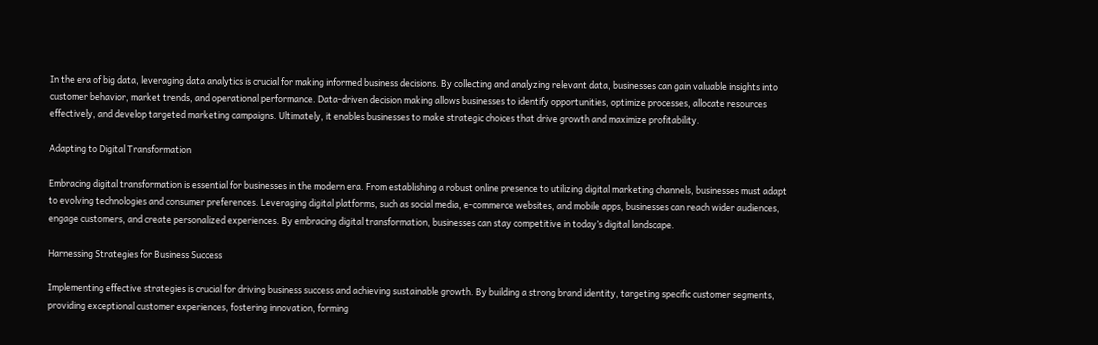In the era of big data, leveraging data analytics is crucial for making informed business decisions. By collecting and analyzing relevant data, businesses can gain valuable insights into customer behavior, market trends, and operational performance. Data-driven decision making allows businesses to identify opportunities, optimize processes, allocate resources effectively, and develop targeted marketing campaigns. Ultimately, it enables businesses to make strategic choices that drive growth and maximize profitability.

Adapting to Digital Transformation

Embracing digital transformation is essential for businesses in the modern era. From establishing a robust online presence to utilizing digital marketing channels, businesses must adapt to evolving technologies and consumer preferences. Leveraging digital platforms, such as social media, e-commerce websites, and mobile apps, businesses can reach wider audiences, engage customers, and create personalized experiences. By embracing digital transformation, businesses can stay competitive in today’s digital landscape.

Harnessing Strategies for Business Success

Implementing effective strategies is crucial for driving business success and achieving sustainable growth. By building a strong brand identity, targeting specific customer segments, providing exceptional customer experiences, fostering innovation, forming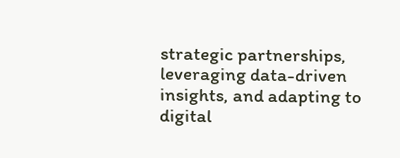strategic partnerships, leveraging data-driven insights, and adapting to digital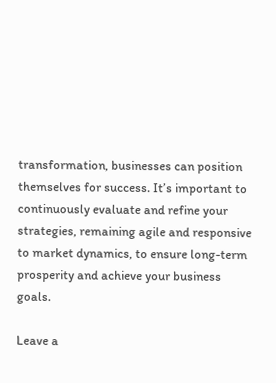transformation, businesses can position themselves for success. It’s important to continuously evaluate and refine your strategies, remaining agile and responsive to market dynamics, to ensure long-term prosperity and achieve your business goals.

Leave a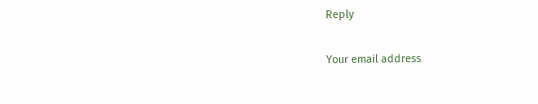Reply

Your email address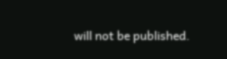will not be published.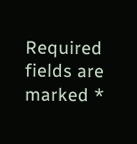Required fields are marked *